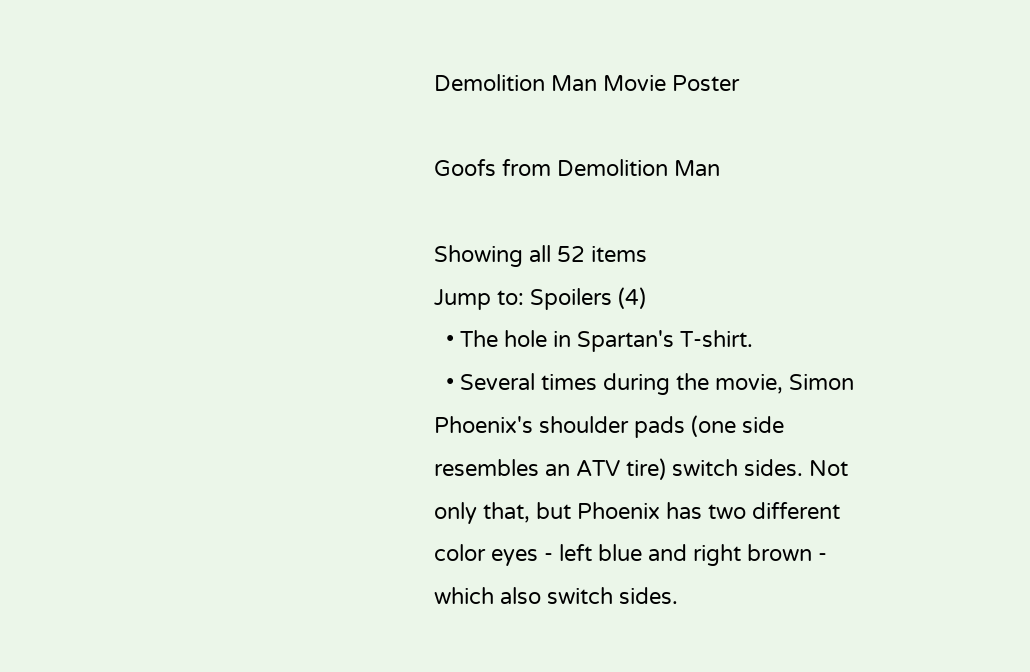Demolition Man Movie Poster

Goofs from Demolition Man

Showing all 52 items
Jump to: Spoilers (4)
  • The hole in Spartan's T-shirt.
  • Several times during the movie, Simon Phoenix's shoulder pads (one side resembles an ATV tire) switch sides. Not only that, but Phoenix has two different color eyes - left blue and right brown - which also switch sides.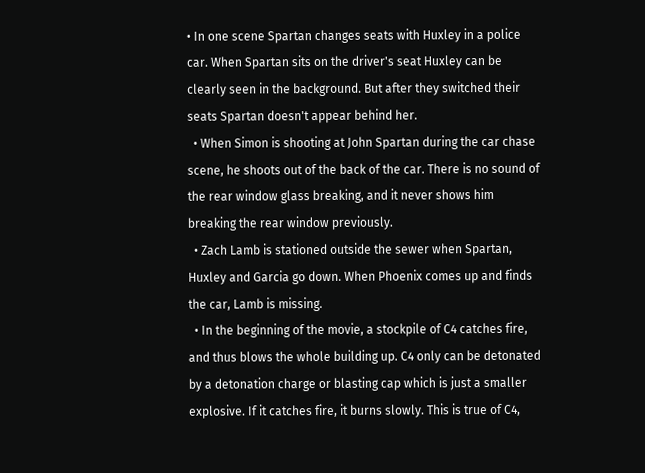• In one scene Spartan changes seats with Huxley in a police car. When Spartan sits on the driver's seat Huxley can be clearly seen in the background. But after they switched their seats Spartan doesn't appear behind her.
  • When Simon is shooting at John Spartan during the car chase scene, he shoots out of the back of the car. There is no sound of the rear window glass breaking, and it never shows him breaking the rear window previously.
  • Zach Lamb is stationed outside the sewer when Spartan, Huxley and Garcia go down. When Phoenix comes up and finds the car, Lamb is missing.
  • In the beginning of the movie, a stockpile of C4 catches fire, and thus blows the whole building up. C4 only can be detonated by a detonation charge or blasting cap which is just a smaller explosive. If it catches fire, it burns slowly. This is true of C4,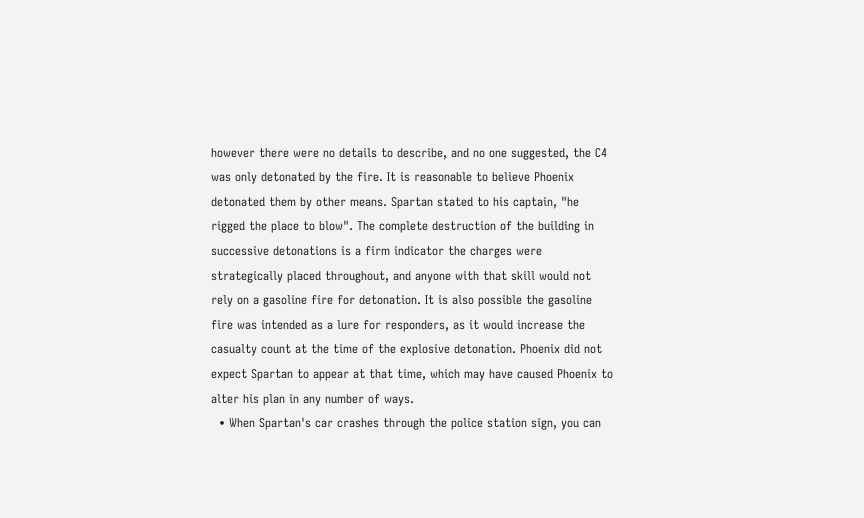however there were no details to describe, and no one suggested, the C4 was only detonated by the fire. It is reasonable to believe Phoenix detonated them by other means. Spartan stated to his captain, "he rigged the place to blow". The complete destruction of the building in successive detonations is a firm indicator the charges were strategically placed throughout, and anyone with that skill would not rely on a gasoline fire for detonation. It is also possible the gasoline fire was intended as a lure for responders, as it would increase the casualty count at the time of the explosive detonation. Phoenix did not expect Spartan to appear at that time, which may have caused Phoenix to alter his plan in any number of ways.
  • When Spartan's car crashes through the police station sign, you can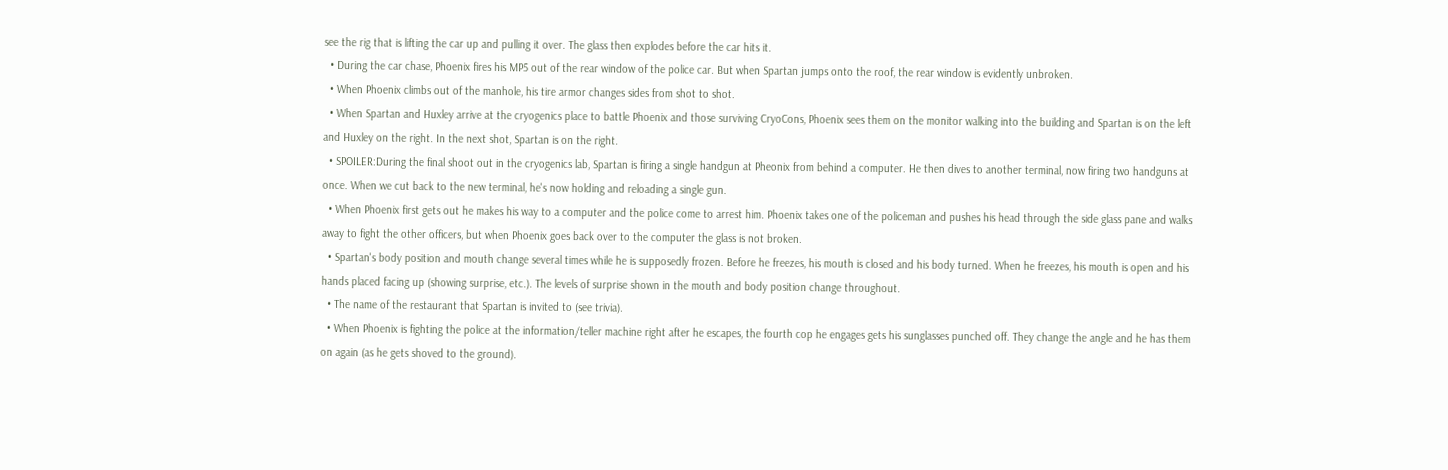see the rig that is lifting the car up and pulling it over. The glass then explodes before the car hits it.
  • During the car chase, Phoenix fires his MP5 out of the rear window of the police car. But when Spartan jumps onto the roof, the rear window is evidently unbroken.
  • When Phoenix climbs out of the manhole, his tire armor changes sides from shot to shot.
  • When Spartan and Huxley arrive at the cryogenics place to battle Phoenix and those surviving CryoCons, Phoenix sees them on the monitor walking into the building and Spartan is on the left and Huxley on the right. In the next shot, Spartan is on the right.
  • SPOILER:During the final shoot out in the cryogenics lab, Spartan is firing a single handgun at Pheonix from behind a computer. He then dives to another terminal, now firing two handguns at once. When we cut back to the new terminal, he's now holding and reloading a single gun.
  • When Phoenix first gets out he makes his way to a computer and the police come to arrest him. Phoenix takes one of the policeman and pushes his head through the side glass pane and walks away to fight the other officers, but when Phoenix goes back over to the computer the glass is not broken.
  • Spartan's body position and mouth change several times while he is supposedly frozen. Before he freezes, his mouth is closed and his body turned. When he freezes, his mouth is open and his hands placed facing up (showing surprise, etc.). The levels of surprise shown in the mouth and body position change throughout.
  • The name of the restaurant that Spartan is invited to (see trivia).
  • When Phoenix is fighting the police at the information/teller machine right after he escapes, the fourth cop he engages gets his sunglasses punched off. They change the angle and he has them on again (as he gets shoved to the ground).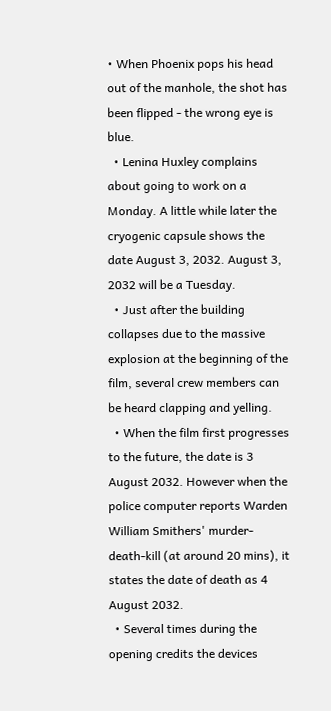• When Phoenix pops his head out of the manhole, the shot has been flipped - the wrong eye is blue.
  • Lenina Huxley complains about going to work on a Monday. A little while later the cryogenic capsule shows the date August 3, 2032. August 3, 2032 will be a Tuesday.
  • Just after the building collapses due to the massive explosion at the beginning of the film, several crew members can be heard clapping and yelling.
  • When the film first progresses to the future, the date is 3 August 2032. However when the police computer reports Warden William Smithers' murder-death-kill (at around 20 mins), it states the date of death as 4 August 2032.
  • Several times during the opening credits the devices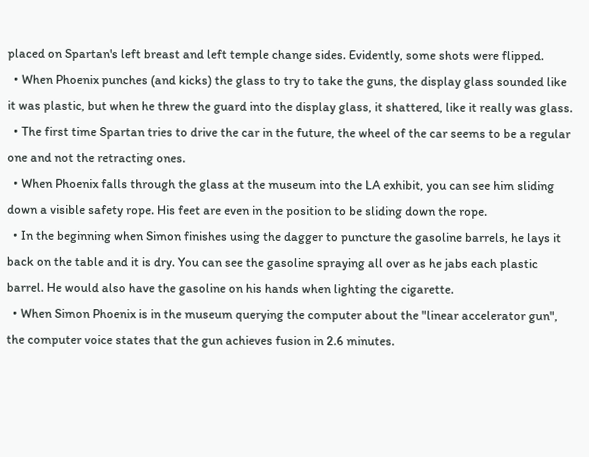placed on Spartan's left breast and left temple change sides. Evidently, some shots were flipped.
  • When Phoenix punches (and kicks) the glass to try to take the guns, the display glass sounded like it was plastic, but when he threw the guard into the display glass, it shattered, like it really was glass.
  • The first time Spartan tries to drive the car in the future, the wheel of the car seems to be a regular one and not the retracting ones.
  • When Phoenix falls through the glass at the museum into the LA exhibit, you can see him sliding down a visible safety rope. His feet are even in the position to be sliding down the rope.
  • In the beginning when Simon finishes using the dagger to puncture the gasoline barrels, he lays it back on the table and it is dry. You can see the gasoline spraying all over as he jabs each plastic barrel. He would also have the gasoline on his hands when lighting the cigarette.
  • When Simon Phoenix is in the museum querying the computer about the "linear accelerator gun", the computer voice states that the gun achieves fusion in 2.6 minutes.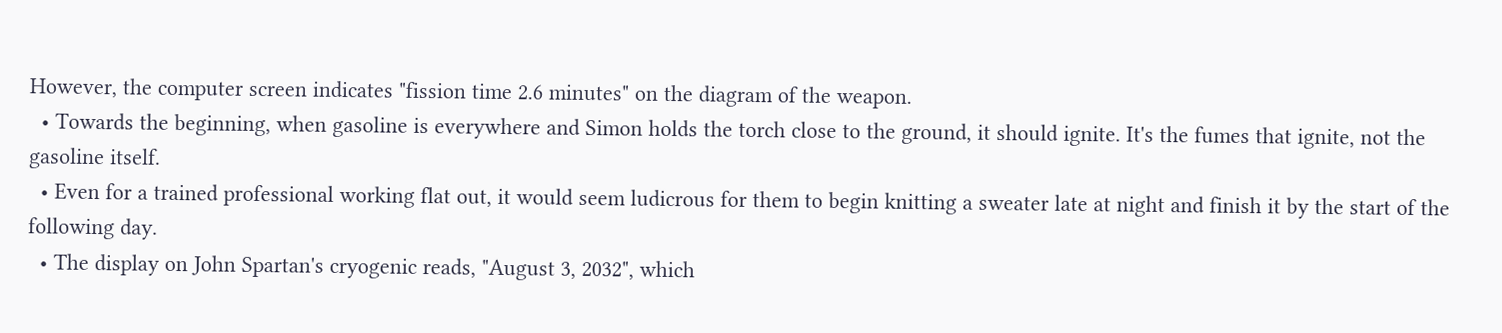However, the computer screen indicates "fission time 2.6 minutes" on the diagram of the weapon.
  • Towards the beginning, when gasoline is everywhere and Simon holds the torch close to the ground, it should ignite. It's the fumes that ignite, not the gasoline itself.
  • Even for a trained professional working flat out, it would seem ludicrous for them to begin knitting a sweater late at night and finish it by the start of the following day.
  • The display on John Spartan's cryogenic reads, "August 3, 2032", which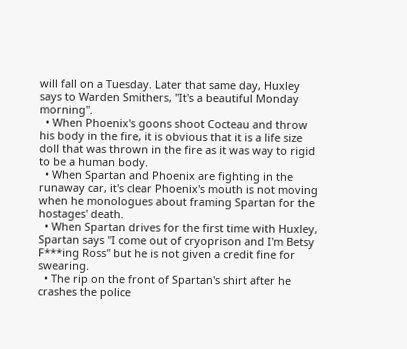will fall on a Tuesday. Later that same day, Huxley says to Warden Smithers, "It's a beautiful Monday morning".
  • When Phoenix's goons shoot Cocteau and throw his body in the fire, it is obvious that it is a life size doll that was thrown in the fire as it was way to rigid to be a human body.
  • When Spartan and Phoenix are fighting in the runaway car, it's clear Phoenix's mouth is not moving when he monologues about framing Spartan for the hostages' death.
  • When Spartan drives for the first time with Huxley, Spartan says "I come out of cryoprison and I'm Betsy F***ing Ross" but he is not given a credit fine for swearing.
  • The rip on the front of Spartan's shirt after he crashes the police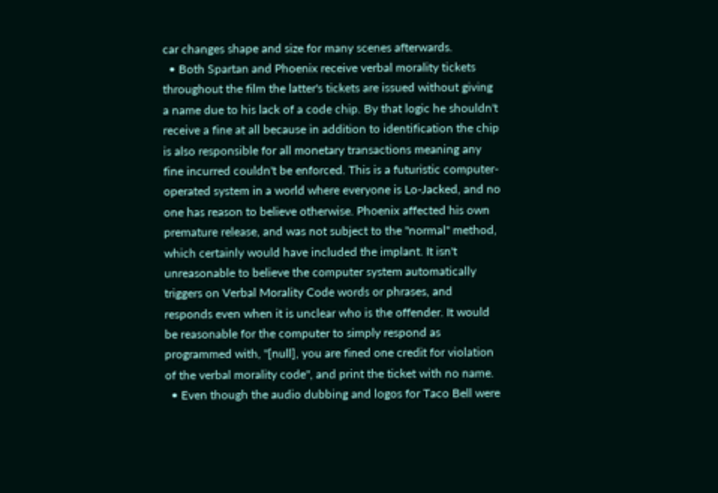car changes shape and size for many scenes afterwards.
  • Both Spartan and Phoenix receive verbal morality tickets throughout the film the latter's tickets are issued without giving a name due to his lack of a code chip. By that logic he shouldn't receive a fine at all because in addition to identification the chip is also responsible for all monetary transactions meaning any fine incurred couldn't be enforced. This is a futuristic computer-operated system in a world where everyone is Lo-Jacked, and no one has reason to believe otherwise. Phoenix affected his own premature release, and was not subject to the "normal" method, which certainly would have included the implant. It isn't unreasonable to believe the computer system automatically triggers on Verbal Morality Code words or phrases, and responds even when it is unclear who is the offender. It would be reasonable for the computer to simply respond as programmed with, "[null], you are fined one credit for violation of the verbal morality code", and print the ticket with no name.
  • Even though the audio dubbing and logos for Taco Bell were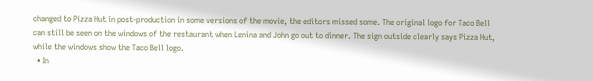changed to Pizza Hut in post-production in some versions of the movie, the editors missed some. The original logo for Taco Bell can still be seen on the windows of the restaurant when Lenina and John go out to dinner. The sign outside clearly says Pizza Hut, while the windows show the Taco Bell logo.
  • In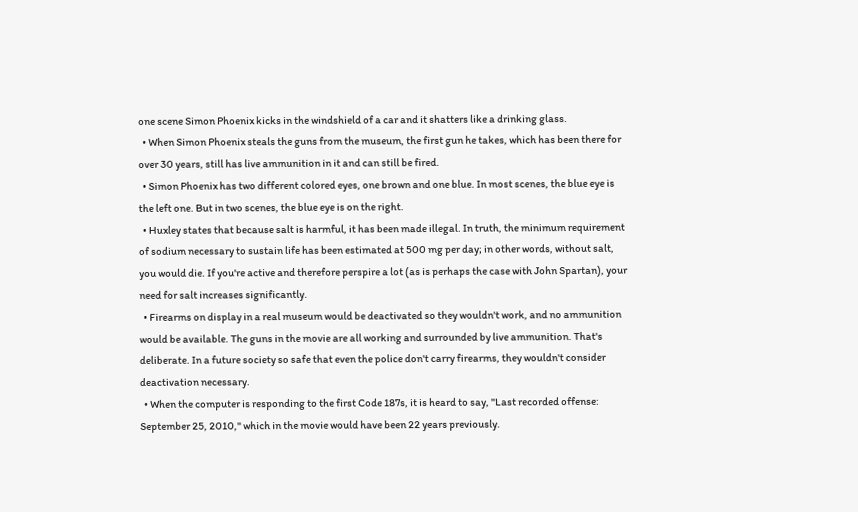one scene Simon Phoenix kicks in the windshield of a car and it shatters like a drinking glass.
  • When Simon Phoenix steals the guns from the museum, the first gun he takes, which has been there for over 30 years, still has live ammunition in it and can still be fired.
  • Simon Phoenix has two different colored eyes, one brown and one blue. In most scenes, the blue eye is the left one. But in two scenes, the blue eye is on the right.
  • Huxley states that because salt is harmful, it has been made illegal. In truth, the minimum requirement of sodium necessary to sustain life has been estimated at 500 mg per day; in other words, without salt, you would die. If you're active and therefore perspire a lot (as is perhaps the case with John Spartan), your need for salt increases significantly.
  • Firearms on display in a real museum would be deactivated so they wouldn't work, and no ammunition would be available. The guns in the movie are all working and surrounded by live ammunition. That's deliberate. In a future society so safe that even the police don't carry firearms, they wouldn't consider deactivation necessary.
  • When the computer is responding to the first Code 187s, it is heard to say, "Last recorded offense: September 25, 2010," which in the movie would have been 22 years previously.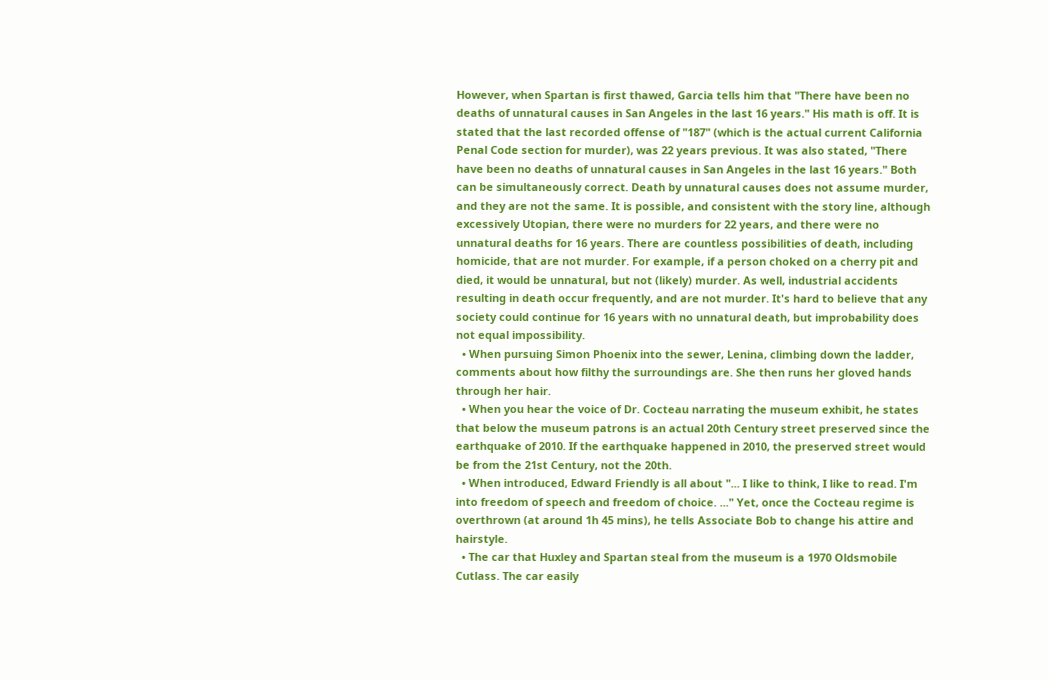However, when Spartan is first thawed, Garcia tells him that "There have been no deaths of unnatural causes in San Angeles in the last 16 years." His math is off. It is stated that the last recorded offense of "187" (which is the actual current California Penal Code section for murder), was 22 years previous. It was also stated, "There have been no deaths of unnatural causes in San Angeles in the last 16 years." Both can be simultaneously correct. Death by unnatural causes does not assume murder, and they are not the same. It is possible, and consistent with the story line, although excessively Utopian, there were no murders for 22 years, and there were no unnatural deaths for 16 years. There are countless possibilities of death, including homicide, that are not murder. For example, if a person choked on a cherry pit and died, it would be unnatural, but not (likely) murder. As well, industrial accidents resulting in death occur frequently, and are not murder. It's hard to believe that any society could continue for 16 years with no unnatural death, but improbability does not equal impossibility.
  • When pursuing Simon Phoenix into the sewer, Lenina, climbing down the ladder, comments about how filthy the surroundings are. She then runs her gloved hands through her hair.
  • When you hear the voice of Dr. Cocteau narrating the museum exhibit, he states that below the museum patrons is an actual 20th Century street preserved since the earthquake of 2010. If the earthquake happened in 2010, the preserved street would be from the 21st Century, not the 20th.
  • When introduced, Edward Friendly is all about "... I like to think, I like to read. I'm into freedom of speech and freedom of choice. ..." Yet, once the Cocteau regime is overthrown (at around 1h 45 mins), he tells Associate Bob to change his attire and hairstyle.
  • The car that Huxley and Spartan steal from the museum is a 1970 Oldsmobile Cutlass. The car easily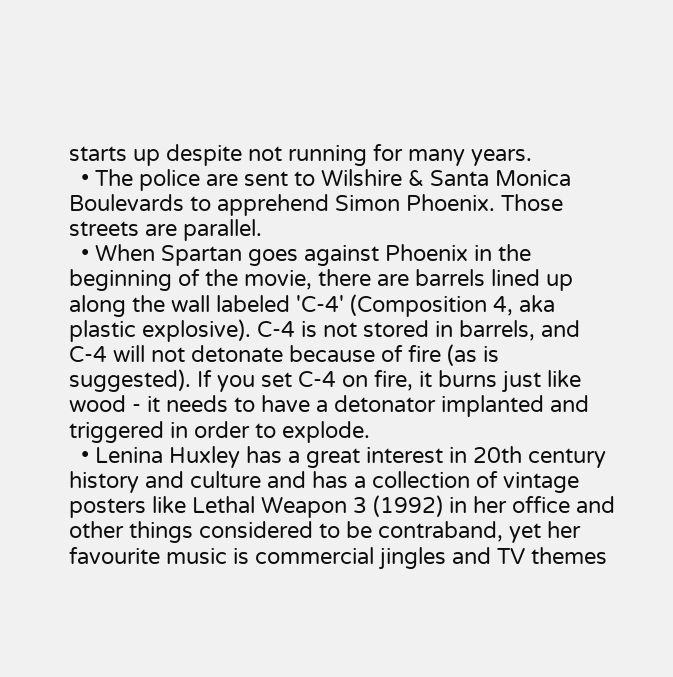starts up despite not running for many years.
  • The police are sent to Wilshire & Santa Monica Boulevards to apprehend Simon Phoenix. Those streets are parallel.
  • When Spartan goes against Phoenix in the beginning of the movie, there are barrels lined up along the wall labeled 'C-4' (Composition 4, aka plastic explosive). C-4 is not stored in barrels, and C-4 will not detonate because of fire (as is suggested). If you set C-4 on fire, it burns just like wood - it needs to have a detonator implanted and triggered in order to explode.
  • Lenina Huxley has a great interest in 20th century history and culture and has a collection of vintage posters like Lethal Weapon 3 (1992) in her office and other things considered to be contraband, yet her favourite music is commercial jingles and TV themes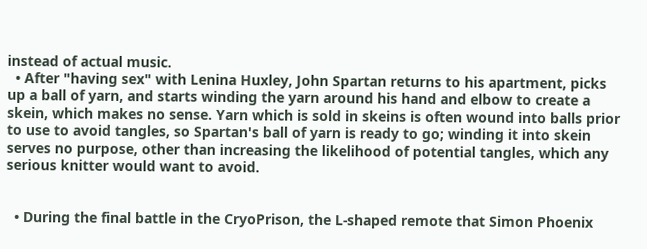instead of actual music.
  • After "having sex" with Lenina Huxley, John Spartan returns to his apartment, picks up a ball of yarn, and starts winding the yarn around his hand and elbow to create a skein, which makes no sense. Yarn which is sold in skeins is often wound into balls prior to use to avoid tangles, so Spartan's ball of yarn is ready to go; winding it into skein serves no purpose, other than increasing the likelihood of potential tangles, which any serious knitter would want to avoid.


  • During the final battle in the CryoPrison, the L-shaped remote that Simon Phoenix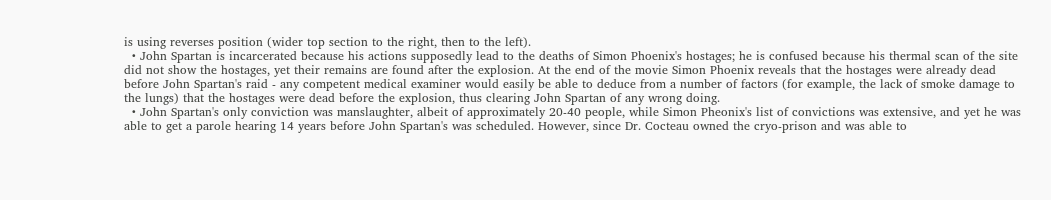is using reverses position (wider top section to the right, then to the left).
  • John Spartan is incarcerated because his actions supposedly lead to the deaths of Simon Phoenix's hostages; he is confused because his thermal scan of the site did not show the hostages, yet their remains are found after the explosion. At the end of the movie Simon Phoenix reveals that the hostages were already dead before John Spartan's raid - any competent medical examiner would easily be able to deduce from a number of factors (for example, the lack of smoke damage to the lungs) that the hostages were dead before the explosion, thus clearing John Spartan of any wrong doing.
  • John Spartan's only conviction was manslaughter, albeit of approximately 20-40 people, while Simon Pheonix's list of convictions was extensive, and yet he was able to get a parole hearing 14 years before John Spartan's was scheduled. However, since Dr. Cocteau owned the cryo-prison and was able to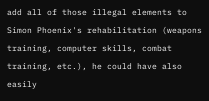add all of those illegal elements to Simon Phoenix's rehabilitation (weapons training, computer skills, combat training, etc.), he could have also easily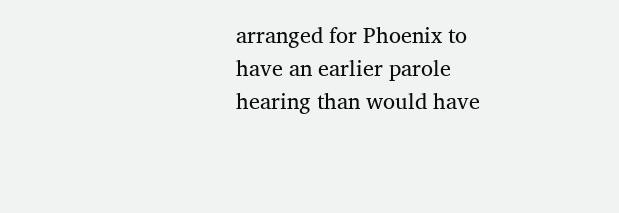arranged for Phoenix to have an earlier parole hearing than would have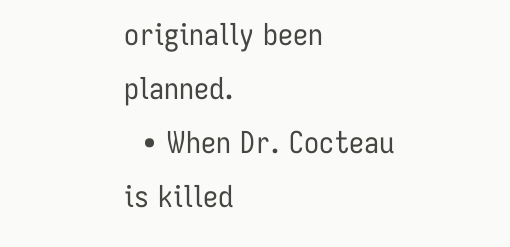originally been planned.
  • When Dr. Cocteau is killed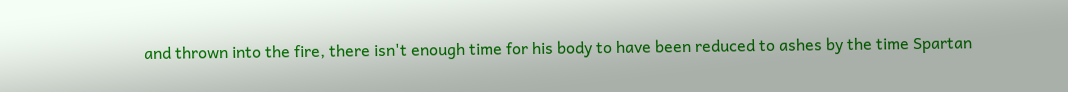and thrown into the fire, there isn't enough time for his body to have been reduced to ashes by the time Spartan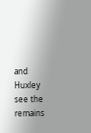and Huxley see the remains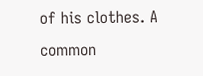of his clothes. A common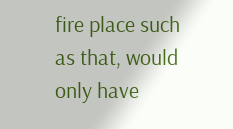fire place such as that, would only have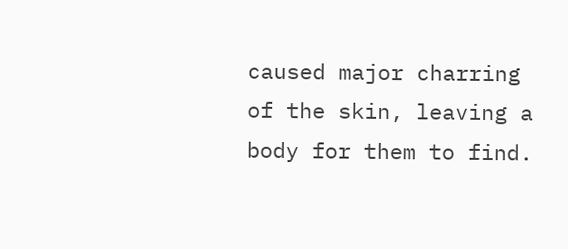caused major charring of the skin, leaving a body for them to find.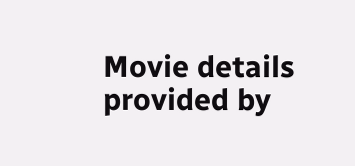Movie details provided by